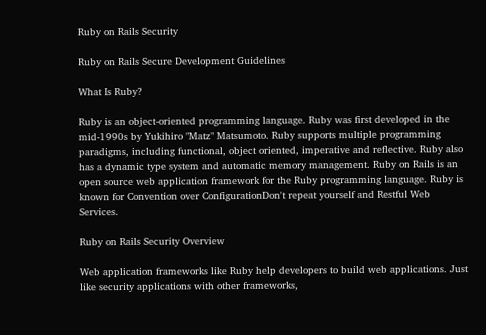Ruby on Rails Security

Ruby on Rails Secure Development Guidelines

What Is Ruby?

Ruby is an object-oriented programming language. Ruby was first developed in the mid-1990s by Yukihiro "Matz" Matsumoto. Ruby supports multiple programming paradigms, including functional, object oriented, imperative and reflective. Ruby also has a dynamic type system and automatic memory management. Ruby on Rails is an open source web application framework for the Ruby programming language. Ruby is known for Convention over ConfigurationDon't repeat yourself and Restful Web Services.

Ruby on Rails Security Overview

Web application frameworks like Ruby help developers to build web applications. Just like security applications with other frameworks,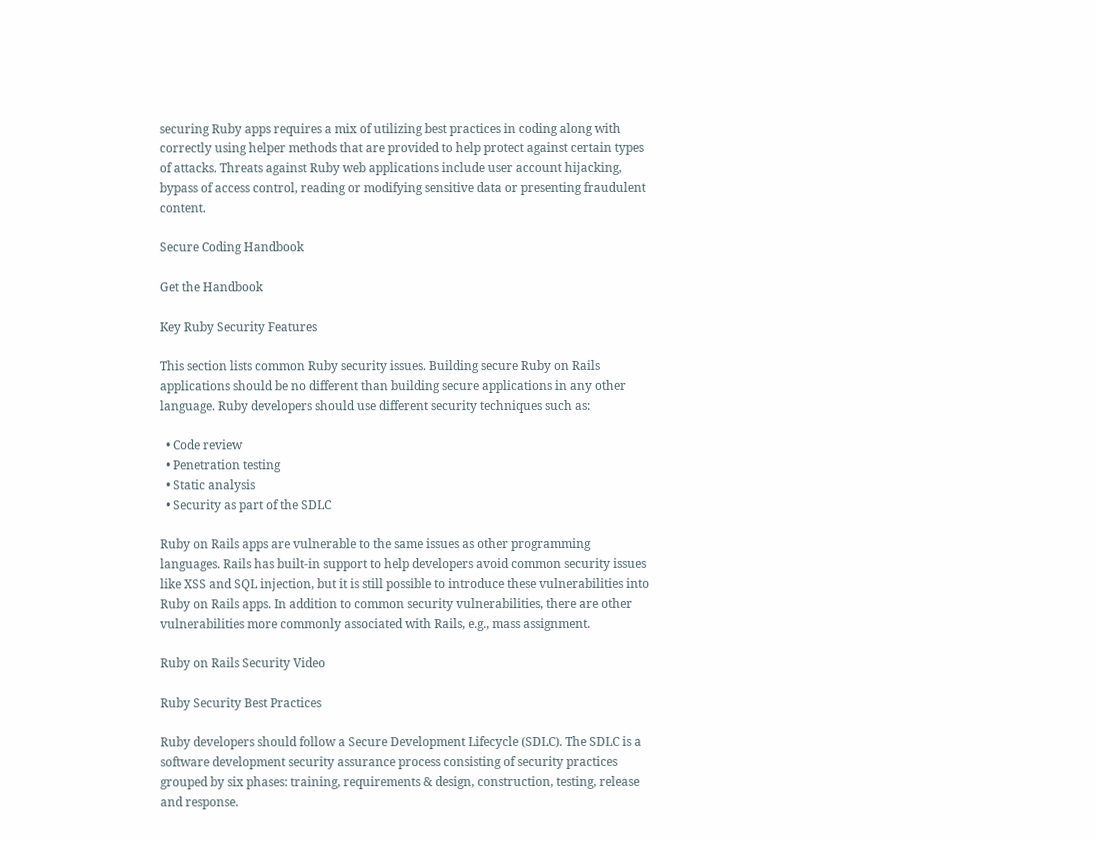securing Ruby apps requires a mix of utilizing best practices in coding along with correctly using helper methods that are provided to help protect against certain types of attacks. Threats against Ruby web applications include user account hijacking, bypass of access control, reading or modifying sensitive data or presenting fraudulent content.

Secure Coding Handbook

Get the Handbook

Key Ruby Security Features

This section lists common Ruby security issues. Building secure Ruby on Rails applications should be no different than building secure applications in any other language. Ruby developers should use different security techniques such as:

  • Code review
  • Penetration testing
  • Static analysis
  • Security as part of the SDLC

Ruby on Rails apps are vulnerable to the same issues as other programming languages. Rails has built-in support to help developers avoid common security issues like XSS and SQL injection, but it is still possible to introduce these vulnerabilities into Ruby on Rails apps. In addition to common security vulnerabilities, there are other vulnerabilities more commonly associated with Rails, e.g., mass assignment.

Ruby on Rails Security Video

Ruby Security Best Practices

Ruby developers should follow a Secure Development Lifecycle (SDLC). The SDLC is a software development security assurance process consisting of security practices grouped by six phases: training, requirements & design, construction, testing, release and response.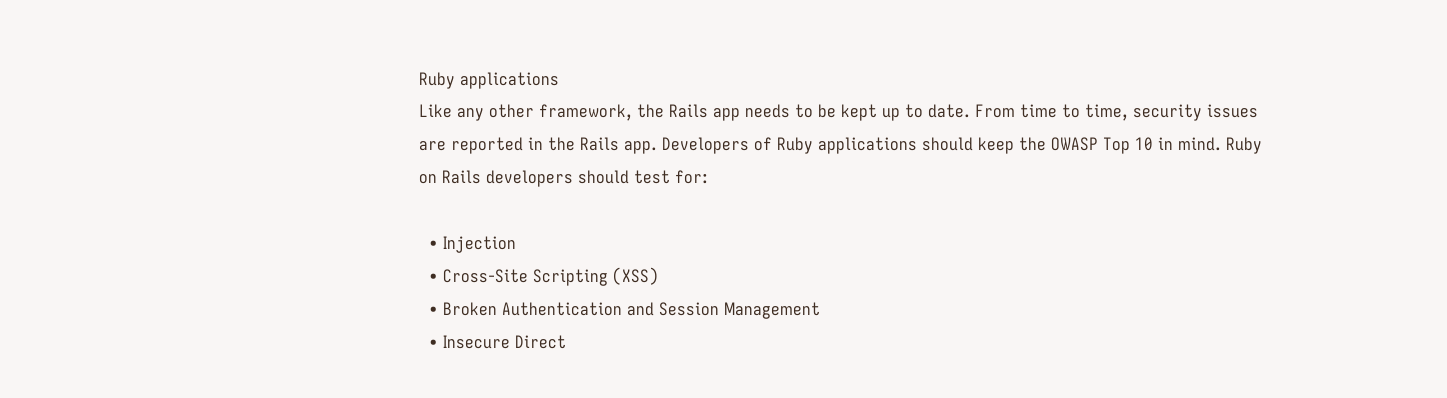Ruby applications
Like any other framework, the Rails app needs to be kept up to date. From time to time, security issues are reported in the Rails app. Developers of Ruby applications should keep the OWASP Top 10 in mind. Ruby on Rails developers should test for:

  • Injection
  • Cross-Site Scripting (XSS)
  • Broken Authentication and Session Management
  • Insecure Direct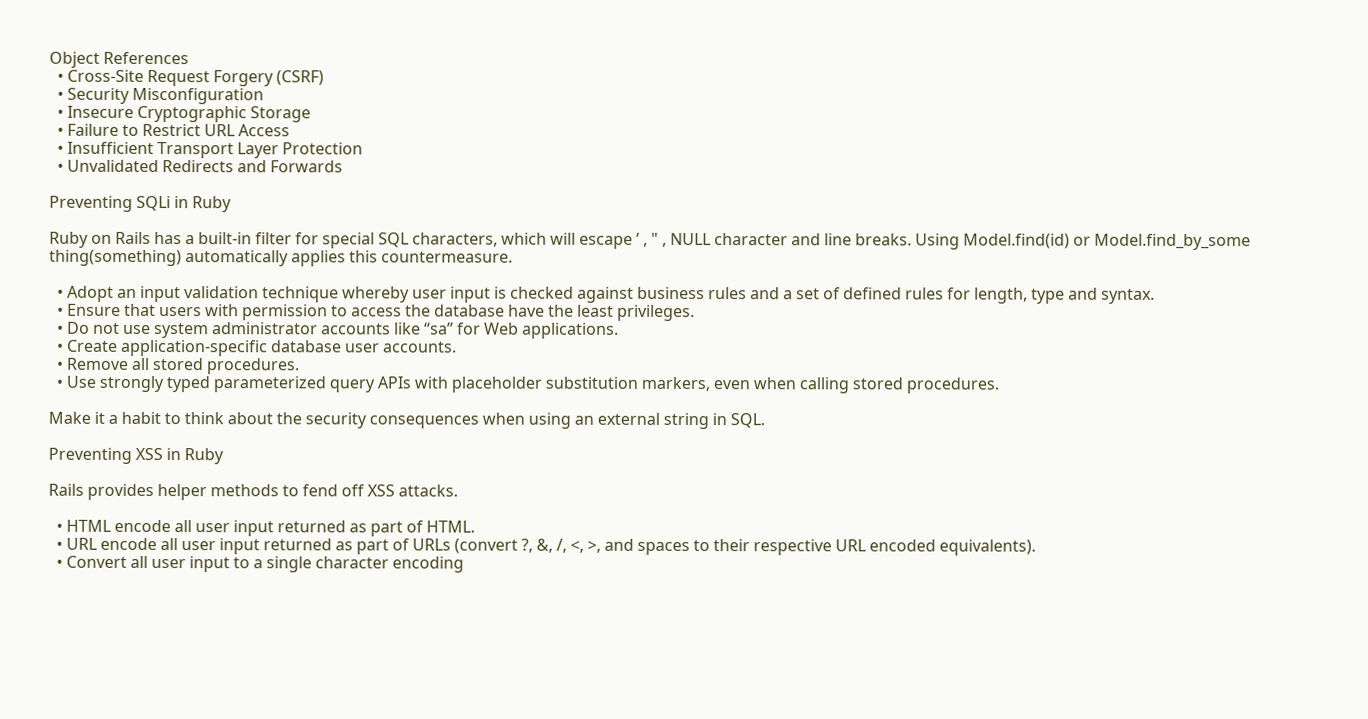Object References
  • Cross-Site Request Forgery (CSRF)
  • Security Misconfiguration
  • Insecure Cryptographic Storage
  • Failure to Restrict URL Access
  • Insufficient Transport Layer Protection
  • Unvalidated Redirects and Forwards

Preventing SQLi in Ruby

Ruby on Rails has a built-in filter for special SQL characters, which will escape ’ , " , NULL character and line breaks. Using Model.find(id) or Model.find_by_some thing(something) automatically applies this countermeasure.

  • Adopt an input validation technique whereby user input is checked against business rules and a set of defined rules for length, type and syntax.
  • Ensure that users with permission to access the database have the least privileges.
  • Do not use system administrator accounts like “sa” for Web applications.
  • Create application-specific database user accounts.
  • Remove all stored procedures.
  • Use strongly typed parameterized query APIs with placeholder substitution markers, even when calling stored procedures.

Make it a habit to think about the security consequences when using an external string in SQL.

Preventing XSS in Ruby

Rails provides helper methods to fend off XSS attacks.

  • HTML encode all user input returned as part of HTML.
  • URL encode all user input returned as part of URLs (convert ?, &, /, <, >, and spaces to their respective URL encoded equivalents).
  • Convert all user input to a single character encoding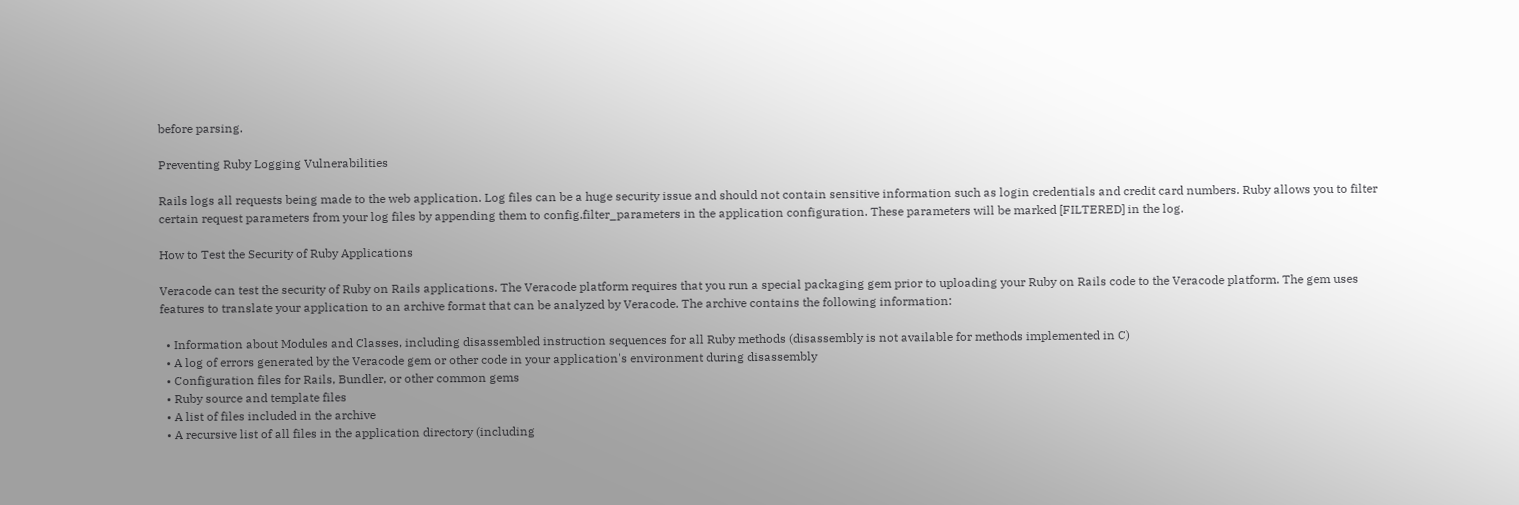before parsing.

Preventing Ruby Logging Vulnerabilities

Rails logs all requests being made to the web application. Log files can be a huge security issue and should not contain sensitive information such as login credentials and credit card numbers. Ruby allows you to filter certain request parameters from your log files by appending them to config.filter_parameters in the application configuration. These parameters will be marked [FILTERED] in the log.

How to Test the Security of Ruby Applications

Veracode can test the security of Ruby on Rails applications. The Veracode platform requires that you run a special packaging gem prior to uploading your Ruby on Rails code to the Veracode platform. The gem uses features to translate your application to an archive format that can be analyzed by Veracode. The archive contains the following information:

  • Information about Modules and Classes, including disassembled instruction sequences for all Ruby methods (disassembly is not available for methods implemented in C)
  • A log of errors generated by the Veracode gem or other code in your application's environment during disassembly
  • Configuration files for Rails, Bundler, or other common gems
  • Ruby source and template files
  • A list of files included in the archive
  • A recursive list of all files in the application directory (including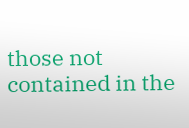those not contained in the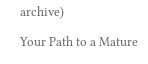archive)

Your Path to a Mature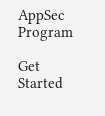AppSec Program

Get Started